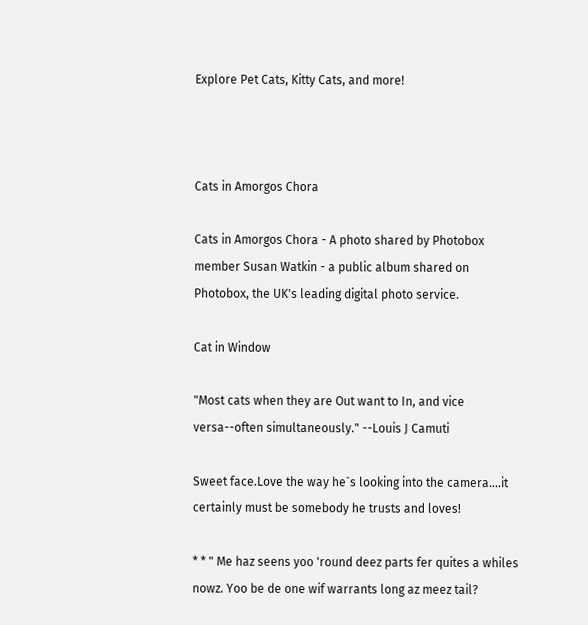Explore Pet Cats, Kitty Cats, and more!



Cats in Amorgos Chora

Cats in Amorgos Chora - A photo shared by Photobox member Susan Watkin - a public album shared on Photobox, the UK's leading digital photo service.

Cat in Window

"Most cats when they are Out want to In, and vice versa--often simultaneously." --Louis J Camuti

Sweet face.Love the way he`s looking into the camera....it certainly must be somebody he trusts and loves!

* * " Me haz seens yoo 'round deez parts fer quites a whiles nowz. Yoo be de one wif warrants long az meez tail?